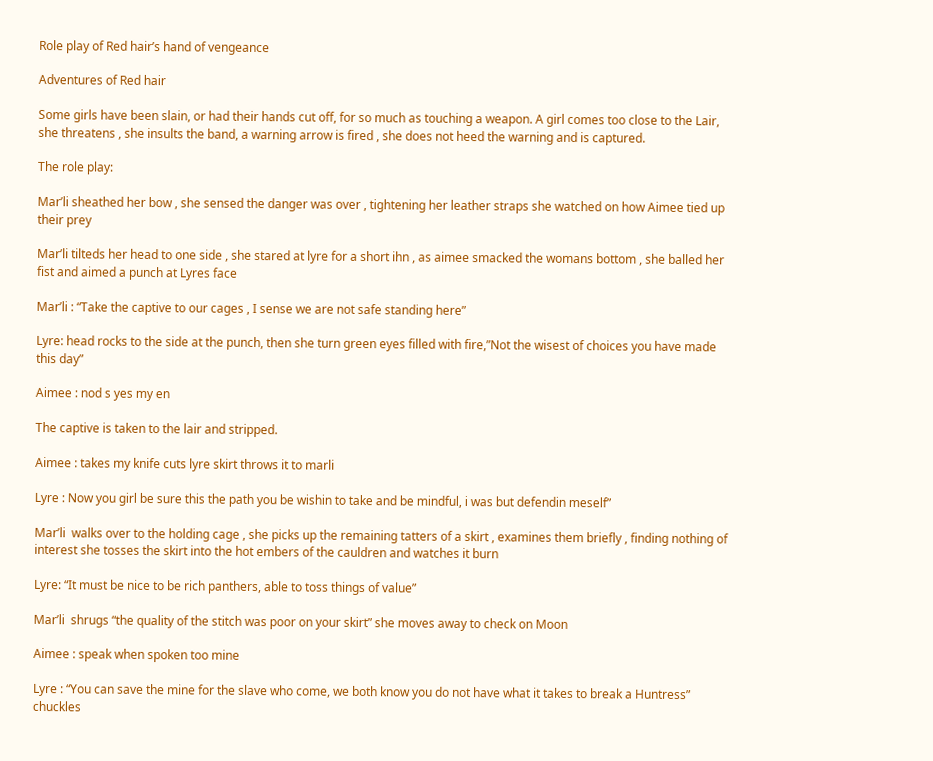Role play of Red hair’s hand of vengeance

Adventures of Red hair

Some girls have been slain, or had their hands cut off, for so much as touching a weapon. A girl comes too close to the Lair, she threatens , she insults the band, a warning arrow is fired , she does not heed the warning and is captured.

The role play:

Mar’li sheathed her bow , she sensed the danger was over , tightening her leather straps she watched on how Aimee tied up their prey

Mar’li tilteds her head to one side , she stared at lyre for a short ihn , as aimee smacked the womans bottom , she balled her fist and aimed a punch at Lyres face

Mar’li : “Take the captive to our cages , I sense we are not safe standing here”

Lyre: head rocks to the side at the punch, then she turn green eyes filled with fire,”Not the wisest of choices you have made this day”

Aimee : nod s yes my en

The captive is taken to the lair and stripped.

Aimee : takes my knife cuts lyre skirt throws it to marli

Lyre : Now you girl be sure this the path you be wishin to take and be mindful, i was but defendin meself”

Mar’li  walks over to the holding cage , she picks up the remaining tatters of a skirt , examines them briefly , finding nothing of interest she tosses the skirt into the hot embers of the cauldren and watches it burn

Lyre: “It must be nice to be rich panthers, able to toss things of value”

Mar’li  shrugs “the quality of the stitch was poor on your skirt” she moves away to check on Moon

Aimee : speak when spoken too mine

Lyre : “You can save the mine for the slave who come, we both know you do not have what it takes to break a Huntress” chuckles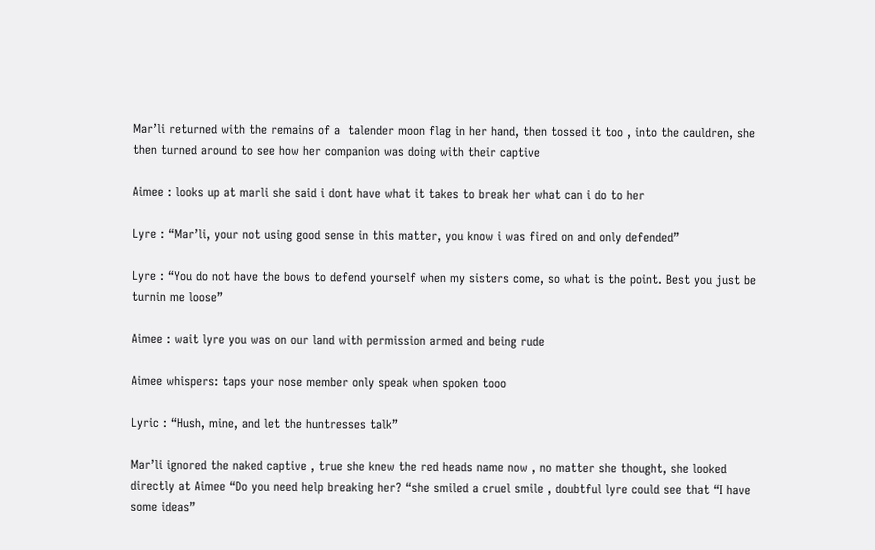Mar’li returned with the remains of a  talender moon flag in her hand, then tossed it too , into the cauldren, she then turned around to see how her companion was doing with their captive

Aimee : looks up at marli she said i dont have what it takes to break her what can i do to her

Lyre : “Mar’li, your not using good sense in this matter, you know i was fired on and only defended”

Lyre : “You do not have the bows to defend yourself when my sisters come, so what is the point. Best you just be turnin me loose”

Aimee : wait lyre you was on our land with permission armed and being rude

Aimee whispers: taps your nose member only speak when spoken tooo

Lyric : “Hush, mine, and let the huntresses talk”

Mar’li ignored the naked captive , true she knew the red heads name now , no matter she thought, she looked directly at Aimee “Do you need help breaking her? “she smiled a cruel smile , doubtful lyre could see that “I have some ideas”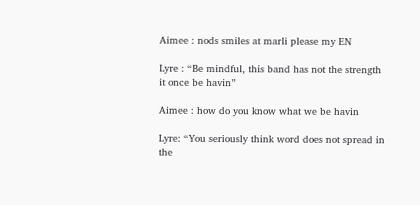Aimee : nods smiles at marli please my EN

Lyre : “Be mindful, this band has not the strength it once be havin”

Aimee : how do you know what we be havin

Lyre: “You seriously think word does not spread in the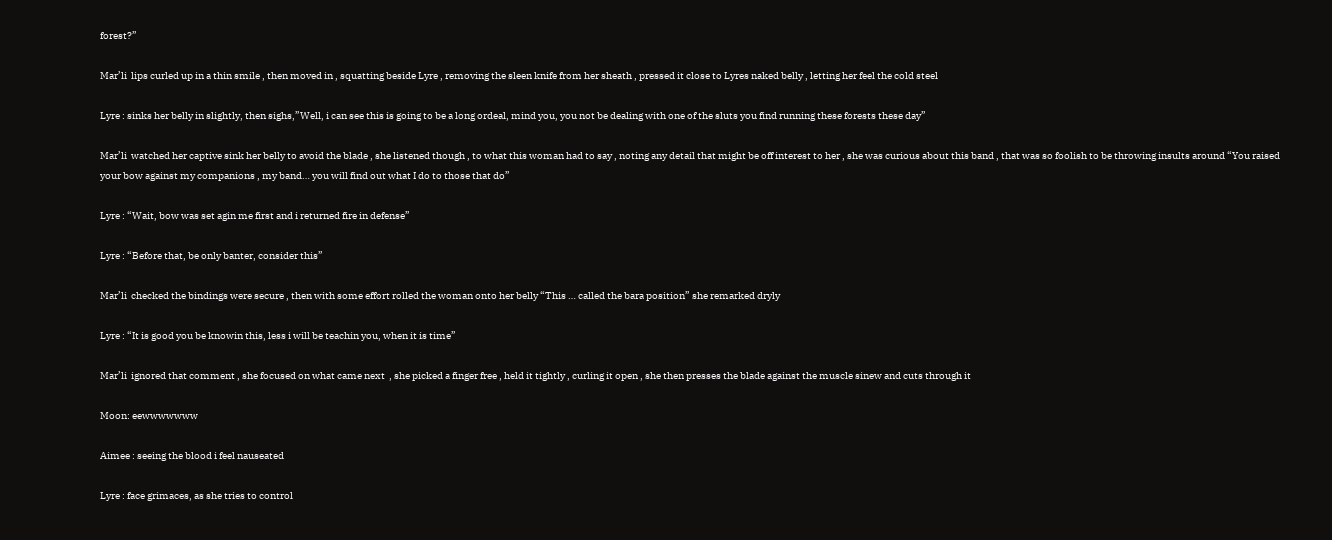forest?”

Mar’li  lips curled up in a thin smile , then moved in , squatting beside Lyre , removing the sleen knife from her sheath , pressed it close to Lyres naked belly , letting her feel the cold steel

Lyre : sinks her belly in slightly, then sighs,”Well, i can see this is going to be a long ordeal, mind you, you not be dealing with one of the sluts you find running these forests these day”

Mar’li  watched her captive sink her belly to avoid the blade , she listened though , to what this woman had to say , noting any detail that might be off interest to her , she was curious about this band , that was so foolish to be throwing insults around “You raised your bow against my companions , my band… you will find out what I do to those that do”

Lyre : “Wait, bow was set agin me first and i returned fire in defense”

Lyre : “Before that, be only banter, consider this”

Mar’li  checked the bindings were secure , then with some effort rolled the woman onto her belly “This … called the bara position” she remarked dryly

Lyre : “It is good you be knowin this, less i will be teachin you, when it is time”

Mar’li  ignored that comment , she focused on what came next  , she picked a finger free , held it tightly , curling it open , she then presses the blade against the muscle sinew and cuts through it

Moon: eewwwwwww

Aimee : seeing the blood i feel nauseated

Lyre : face grimaces, as she tries to control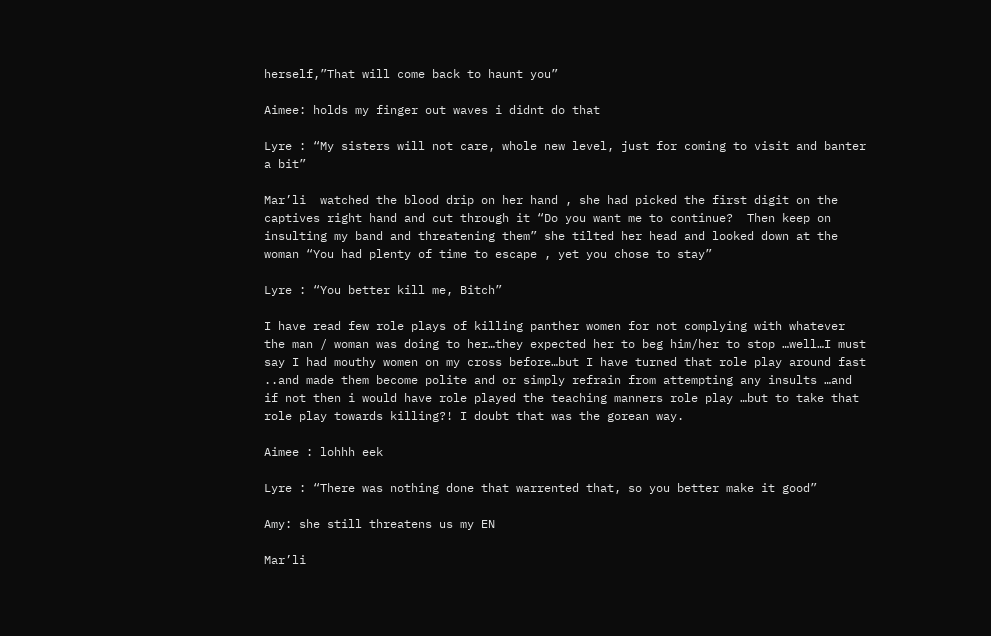herself,”That will come back to haunt you”

Aimee: holds my finger out waves i didnt do that

Lyre : “My sisters will not care, whole new level, just for coming to visit and banter a bit”

Mar’li  watched the blood drip on her hand , she had picked the first digit on the captives right hand and cut through it “Do you want me to continue?  Then keep on insulting my band and threatening them” she tilted her head and looked down at the woman “You had plenty of time to escape , yet you chose to stay”

Lyre : “You better kill me, Bitch”

I have read few role plays of killing panther women for not complying with whatever the man / woman was doing to her…they expected her to beg him/her to stop …well…I must say I had mouthy women on my cross before…but I have turned that role play around fast ..and made them become polite and or simply refrain from attempting any insults …and if not then i would have role played the teaching manners role play …but to take that role play towards killing?! I doubt that was the gorean way.

Aimee : lohhh eek

Lyre : “There was nothing done that warrented that, so you better make it good”

Amy: she still threatens us my EN

Mar’li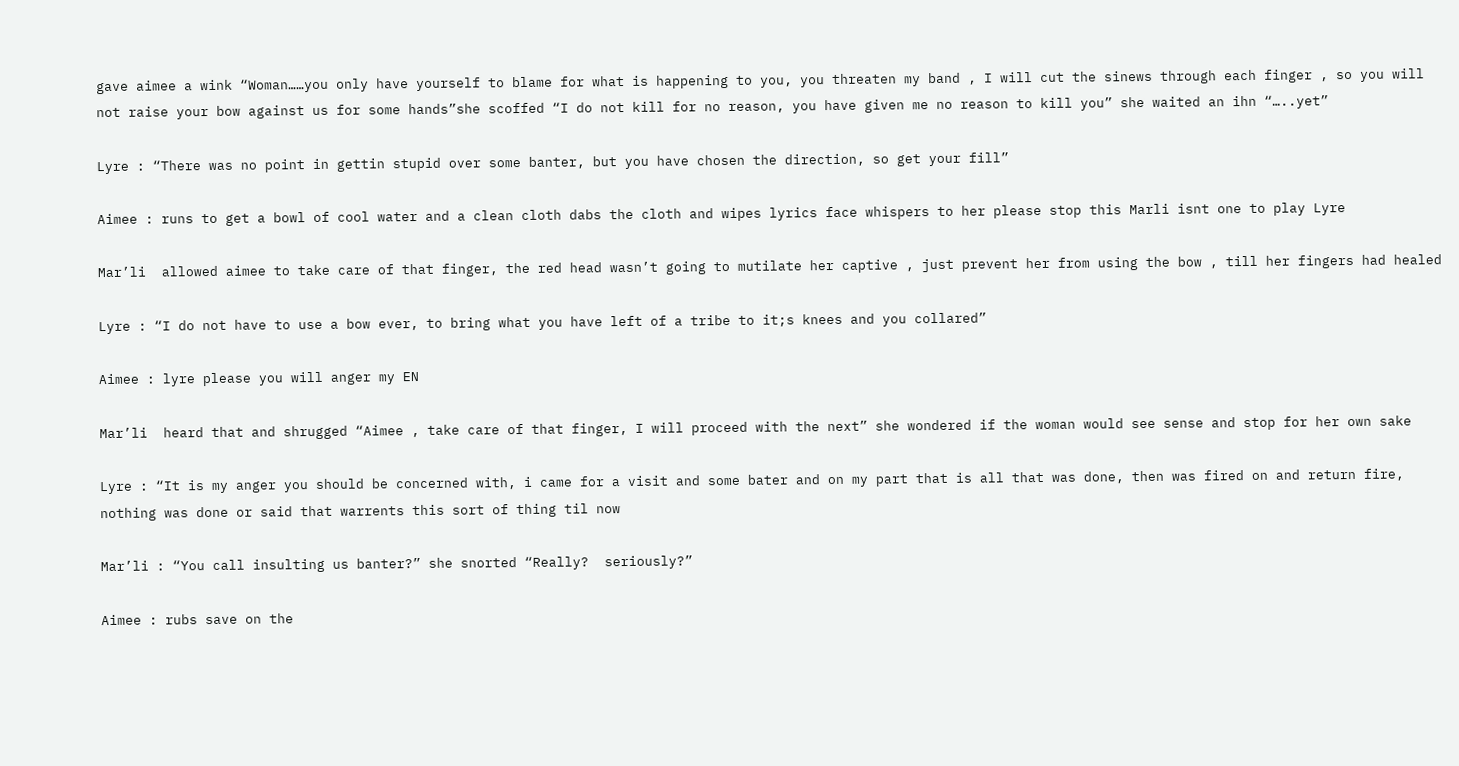gave aimee a wink “Woman……you only have yourself to blame for what is happening to you, you threaten my band , I will cut the sinews through each finger , so you will not raise your bow against us for some hands”she scoffed “I do not kill for no reason, you have given me no reason to kill you” she waited an ihn “…..yet”

Lyre : “There was no point in gettin stupid over some banter, but you have chosen the direction, so get your fill”

Aimee : runs to get a bowl of cool water and a clean cloth dabs the cloth and wipes lyrics face whispers to her please stop this Marli isnt one to play Lyre

Mar’li  allowed aimee to take care of that finger, the red head wasn’t going to mutilate her captive , just prevent her from using the bow , till her fingers had healed

Lyre : “I do not have to use a bow ever, to bring what you have left of a tribe to it;s knees and you collared”

Aimee : lyre please you will anger my EN

Mar’li  heard that and shrugged “Aimee , take care of that finger, I will proceed with the next” she wondered if the woman would see sense and stop for her own sake

Lyre : “It is my anger you should be concerned with, i came for a visit and some bater and on my part that is all that was done, then was fired on and return fire, nothing was done or said that warrents this sort of thing til now

Mar’li : “You call insulting us banter?” she snorted “Really?  seriously?”

Aimee : rubs save on the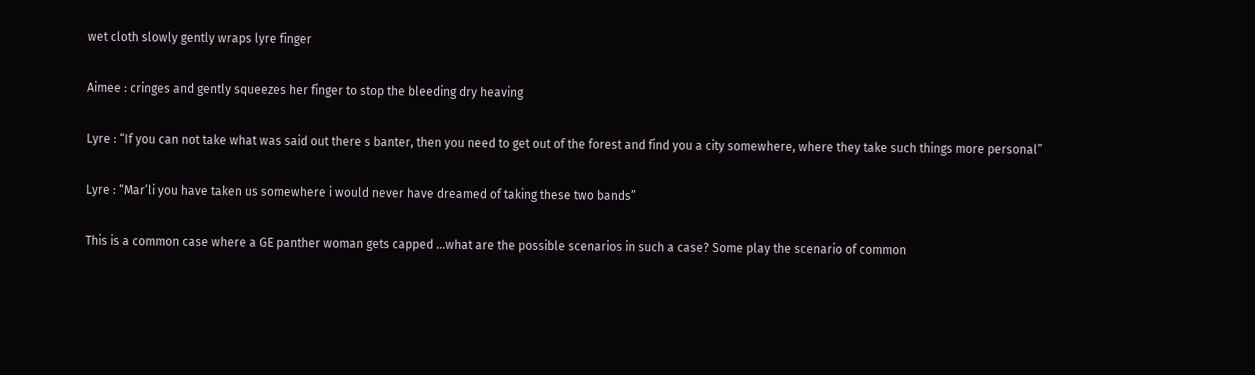wet cloth slowly gently wraps lyre finger

Aimee : cringes and gently squeezes her finger to stop the bleeding dry heaving

Lyre : “If you can not take what was said out there s banter, then you need to get out of the forest and find you a city somewhere, where they take such things more personal”

Lyre : “Mar’li you have taken us somewhere i would never have dreamed of taking these two bands”

This is a common case where a GE panther woman gets capped …what are the possible scenarios in such a case? Some play the scenario of common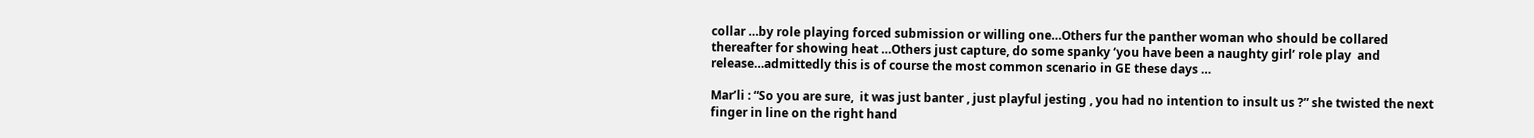collar …by role playing forced submission or willing one…Others fur the panther woman who should be collared thereafter for showing heat …Others just capture, do some spanky ‘you have been a naughty girl’ role play  and release…admittedly this is of course the most common scenario in GE these days …

Mar’li : “So you are sure,  it was just banter , just playful jesting , you had no intention to insult us ?” she twisted the next finger in line on the right hand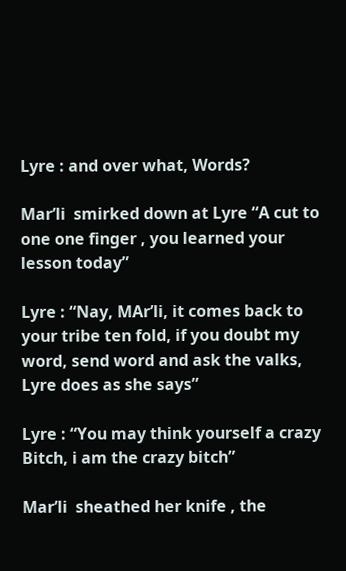Lyre : and over what, Words?

Mar’li  smirked down at Lyre “A cut to one one finger , you learned your lesson today”

Lyre : “Nay, MAr’li, it comes back to your tribe ten fold, if you doubt my word, send word and ask the valks, Lyre does as she says”

Lyre : “You may think yourself a crazy Bitch, i am the crazy bitch”

Mar’li  sheathed her knife , the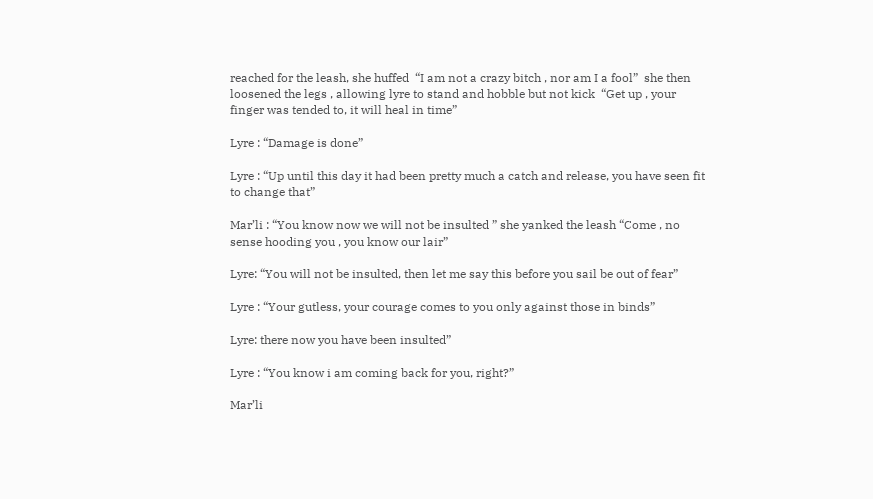reached for the leash, she huffed  “I am not a crazy bitch , nor am I a fool”  she then loosened the legs , allowing lyre to stand and hobble but not kick  “Get up , your finger was tended to, it will heal in time”

Lyre : “Damage is done”

Lyre : “Up until this day it had been pretty much a catch and release, you have seen fit to change that”

Mar’li : “You know now we will not be insulted ” she yanked the leash “Come , no sense hooding you , you know our lair”

Lyre: “You will not be insulted, then let me say this before you sail be out of fear”

Lyre : “Your gutless, your courage comes to you only against those in binds”

Lyre: there now you have been insulted”

Lyre : “You know i am coming back for you, right?”

Mar’li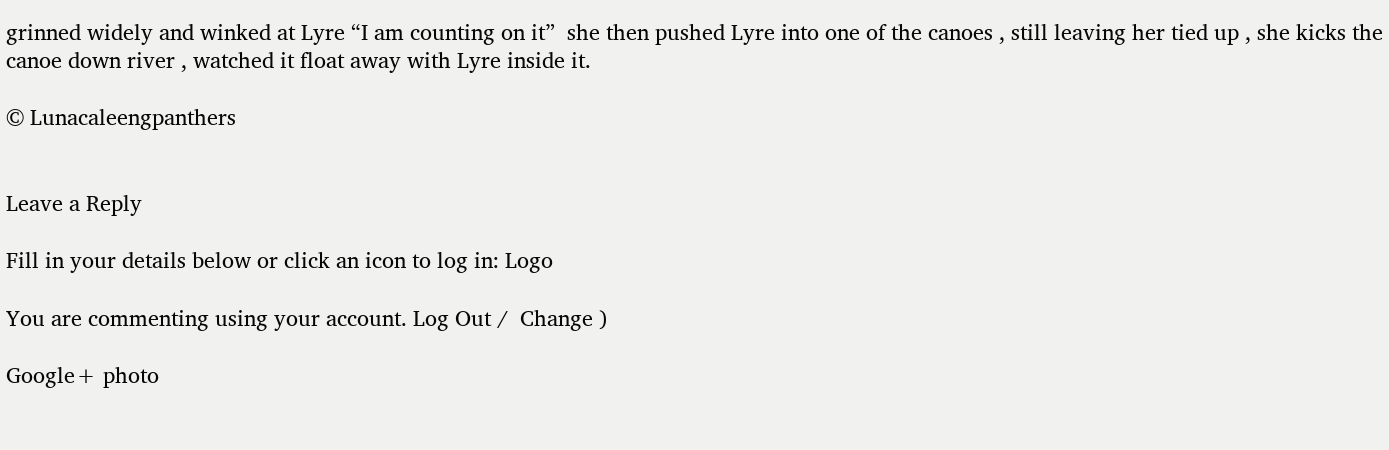grinned widely and winked at Lyre “I am counting on it”  she then pushed Lyre into one of the canoes , still leaving her tied up , she kicks the canoe down river , watched it float away with Lyre inside it.

© Lunacaleengpanthers


Leave a Reply

Fill in your details below or click an icon to log in: Logo

You are commenting using your account. Log Out /  Change )

Google+ photo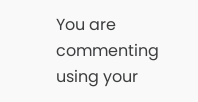You are commenting using your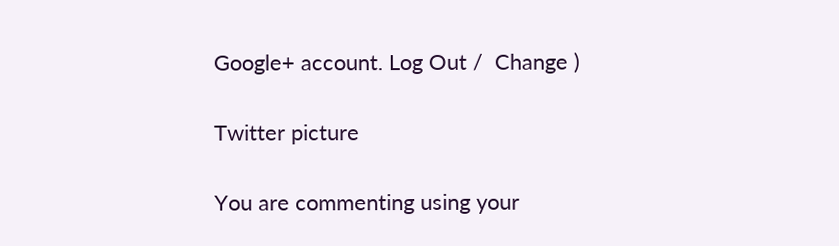Google+ account. Log Out /  Change )

Twitter picture

You are commenting using your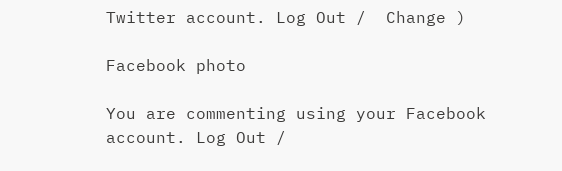Twitter account. Log Out /  Change )

Facebook photo

You are commenting using your Facebook account. Log Out /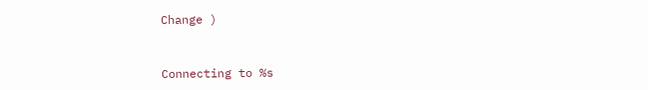Change )


Connecting to %s